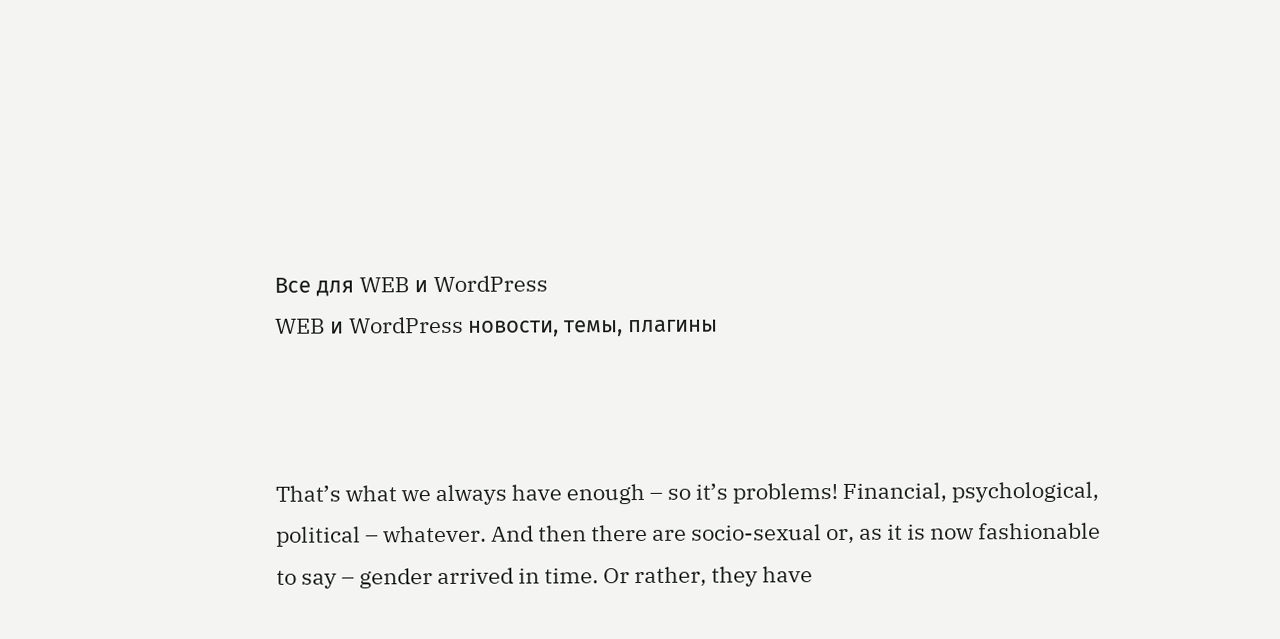Все для WEB и WordPress
WEB и WordPress новости, темы, плагины



That’s what we always have enough – so it’s problems! Financial, psychological, political – whatever. And then there are socio-sexual or, as it is now fashionable to say – gender arrived in time. Or rather, they have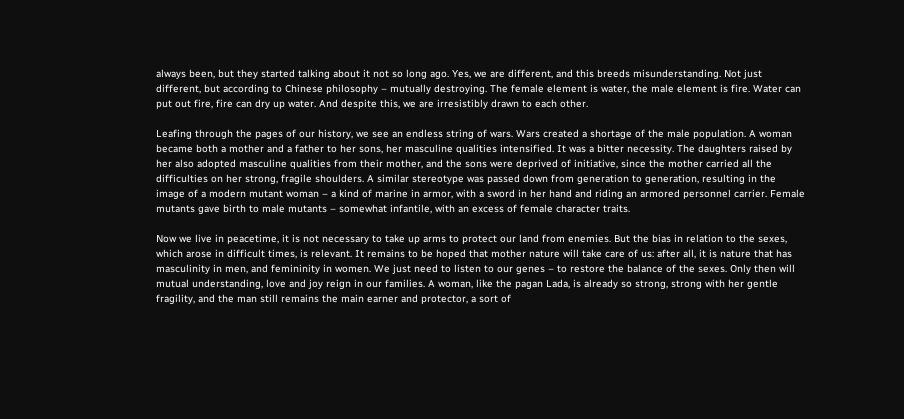always been, but they started talking about it not so long ago. Yes, we are different, and this breeds misunderstanding. Not just different, but according to Chinese philosophy – mutually destroying. The female element is water, the male element is fire. Water can put out fire, fire can dry up water. And despite this, we are irresistibly drawn to each other.

Leafing through the pages of our history, we see an endless string of wars. Wars created a shortage of the male population. A woman became both a mother and a father to her sons, her masculine qualities intensified. It was a bitter necessity. The daughters raised by her also adopted masculine qualities from their mother, and the sons were deprived of initiative, since the mother carried all the difficulties on her strong, fragile shoulders. A similar stereotype was passed down from generation to generation, resulting in the image of a modern mutant woman – a kind of marine in armor, with a sword in her hand and riding an armored personnel carrier. Female mutants gave birth to male mutants – somewhat infantile, with an excess of female character traits.

Now we live in peacetime, it is not necessary to take up arms to protect our land from enemies. But the bias in relation to the sexes, which arose in difficult times, is relevant. It remains to be hoped that mother nature will take care of us: after all, it is nature that has masculinity in men, and femininity in women. We just need to listen to our genes – to restore the balance of the sexes. Only then will mutual understanding, love and joy reign in our families. A woman, like the pagan Lada, is already so strong, strong with her gentle fragility, and the man still remains the main earner and protector, a sort of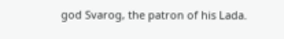god Svarog, the patron of his Lada.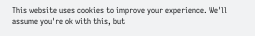This website uses cookies to improve your experience. We'll assume you're ok with this, but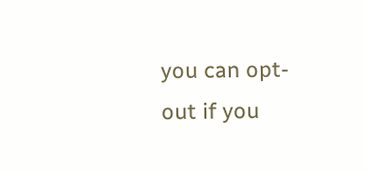you can opt-out if you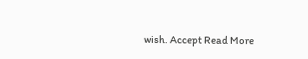wish. Accept Read More